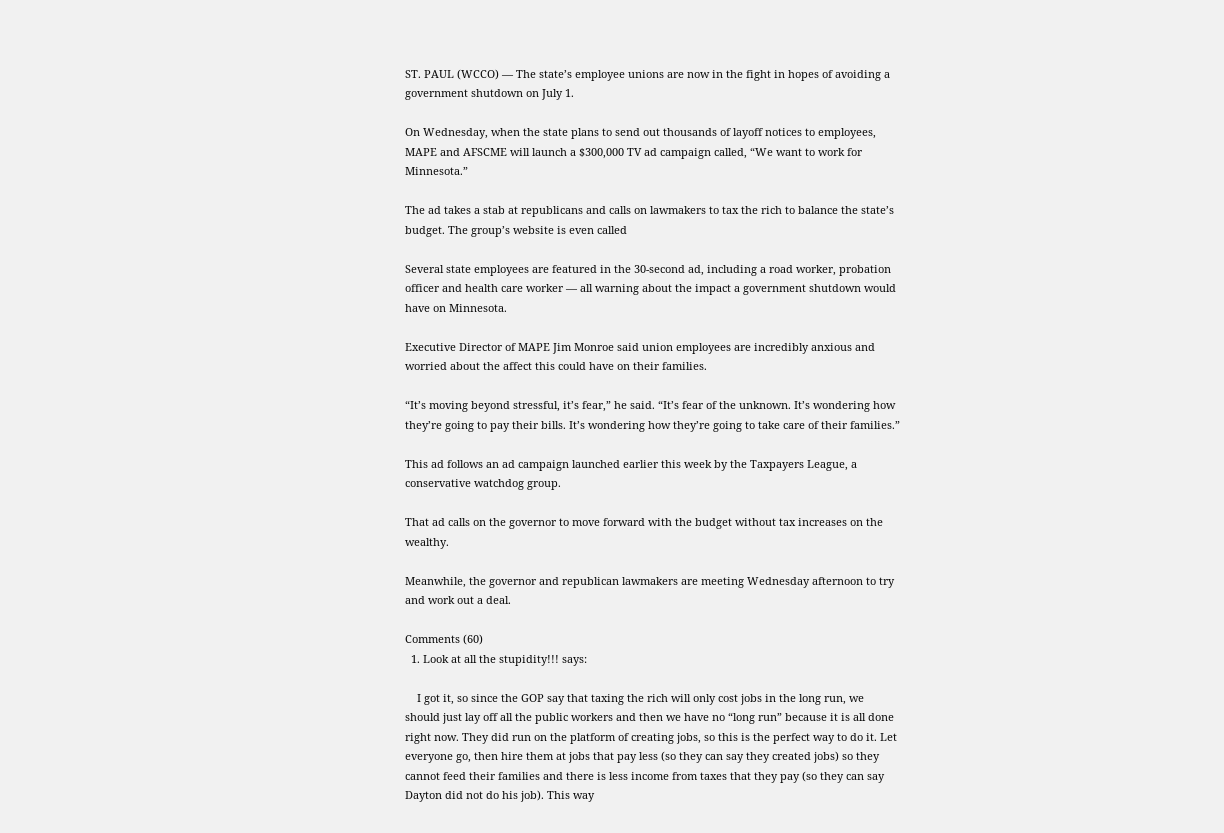ST. PAUL (WCCO) — The state’s employee unions are now in the fight in hopes of avoiding a government shutdown on July 1.

On Wednesday, when the state plans to send out thousands of layoff notices to employees, MAPE and AFSCME will launch a $300,000 TV ad campaign called, “We want to work for Minnesota.”

The ad takes a stab at republicans and calls on lawmakers to tax the rich to balance the state’s budget. The group’s website is even called

Several state employees are featured in the 30-second ad, including a road worker, probation officer and health care worker — all warning about the impact a government shutdown would have on Minnesota.

Executive Director of MAPE Jim Monroe said union employees are incredibly anxious and worried about the affect this could have on their families.

“It’s moving beyond stressful, it’s fear,” he said. “It’s fear of the unknown. It’s wondering how they’re going to pay their bills. It’s wondering how they’re going to take care of their families.”

This ad follows an ad campaign launched earlier this week by the Taxpayers League, a conservative watchdog group.

That ad calls on the governor to move forward with the budget without tax increases on the wealthy.

Meanwhile, the governor and republican lawmakers are meeting Wednesday afternoon to try and work out a deal.

Comments (60)
  1. Look at all the stupidity!!! says:

    I got it, so since the GOP say that taxing the rich will only cost jobs in the long run, we should just lay off all the public workers and then we have no “long run” because it is all done right now. They did run on the platform of creating jobs, so this is the perfect way to do it. Let everyone go, then hire them at jobs that pay less (so they can say they created jobs) so they cannot feed their families and there is less income from taxes that they pay (so they can say Dayton did not do his job). This way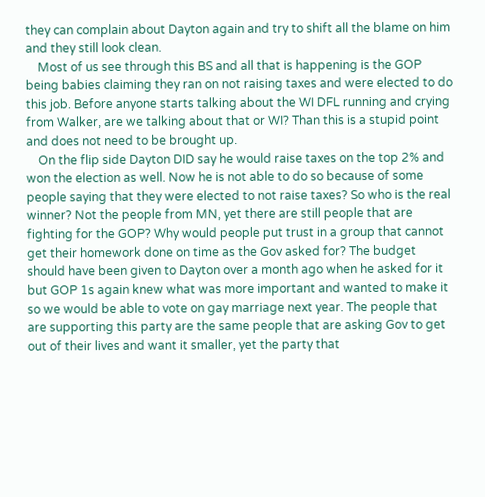they can complain about Dayton again and try to shift all the blame on him and they still look clean.
    Most of us see through this BS and all that is happening is the GOP being babies claiming they ran on not raising taxes and were elected to do this job. Before anyone starts talking about the WI DFL running and crying from Walker, are we talking about that or WI? Than this is a stupid point and does not need to be brought up.
    On the flip side Dayton DID say he would raise taxes on the top 2% and won the election as well. Now he is not able to do so because of some people saying that they were elected to not raise taxes? So who is the real winner? Not the people from MN, yet there are still people that are fighting for the GOP? Why would people put trust in a group that cannot get their homework done on time as the Gov asked for? The budget should have been given to Dayton over a month ago when he asked for it but GOP 1s again knew what was more important and wanted to make it so we would be able to vote on gay marriage next year. The people that are supporting this party are the same people that are asking Gov to get out of their lives and want it smaller, yet the party that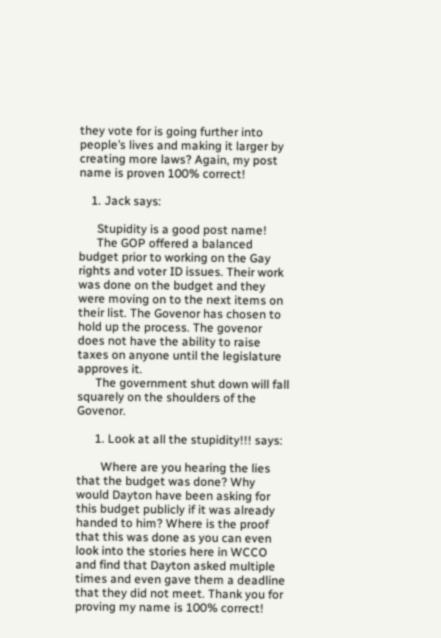they vote for is going further into people’s lives and making it larger by creating more laws? Again, my post name is proven 100% correct!

    1. Jack says:

      Stupidity is a good post name!
      The GOP offered a balanced budget prior to working on the Gay rights and voter ID issues. Their work was done on the budget and they were moving on to the next items on their list. The Govenor has chosen to hold up the process. The govenor does not have the ability to raise taxes on anyone until the legislature approves it.
      The government shut down will fall squarely on the shoulders of the Govenor.

      1. Look at all the stupidity!!! says:

        Where are you hearing the lies that the budget was done? Why would Dayton have been asking for this budget publicly if it was already handed to him? Where is the proof that this was done as you can even look into the stories here in WCCO and find that Dayton asked multiple times and even gave them a deadline that they did not meet. Thank you for proving my name is 100% correct!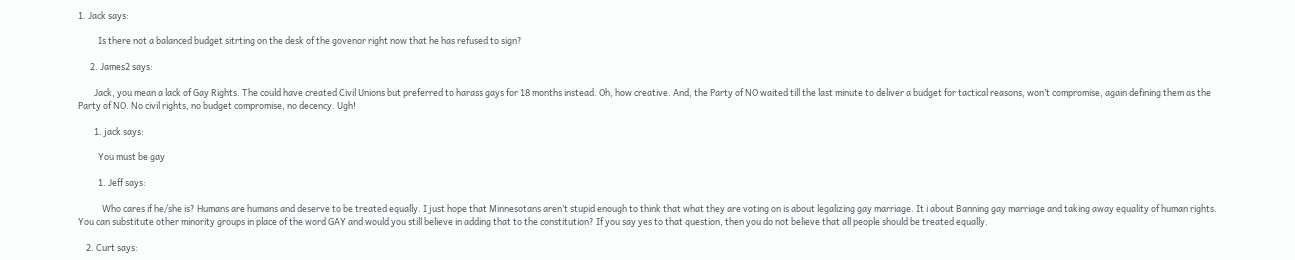1. Jack says:

          Is there not a balanced budget sitrting on the desk of the govenor right now that he has refused to sign?

      2. James2 says:

        Jack, you mean a lack of Gay Rights. The could have created Civil Unions but preferred to harass gays for 18 months instead. Oh, how creative. And, the Party of NO waited till the last minute to deliver a budget for tactical reasons, won’t compromise, again defining them as the Party of NO. No civil rights, no budget compromise, no decency. Ugh!

        1. jack says:

          You must be gay

          1. Jeff says:

            Who cares if he/she is? Humans are humans and deserve to be treated equally. I just hope that Minnesotans aren’t stupid enough to think that what they are voting on is about legalizing gay marriage. It i about Banning gay marriage and taking away equality of human rights. You can substitute other minority groups in place of the word GAY and would you still believe in adding that to the constitution? If you say yes to that question, then you do not believe that all people should be treated equally.

    2. Curt says: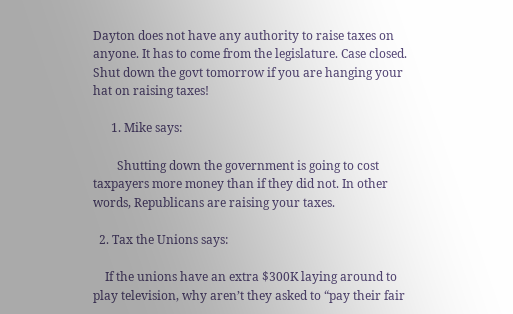Dayton does not have any authority to raise taxes on anyone. It has to come from the legislature. Case closed. Shut down the govt tomorrow if you are hanging your hat on raising taxes!

      1. Mike says:

        Shutting down the government is going to cost taxpayers more money than if they did not. In other words, Republicans are raising your taxes.

  2. Tax the Unions says:

    If the unions have an extra $300K laying around to play television, why aren’t they asked to “pay their fair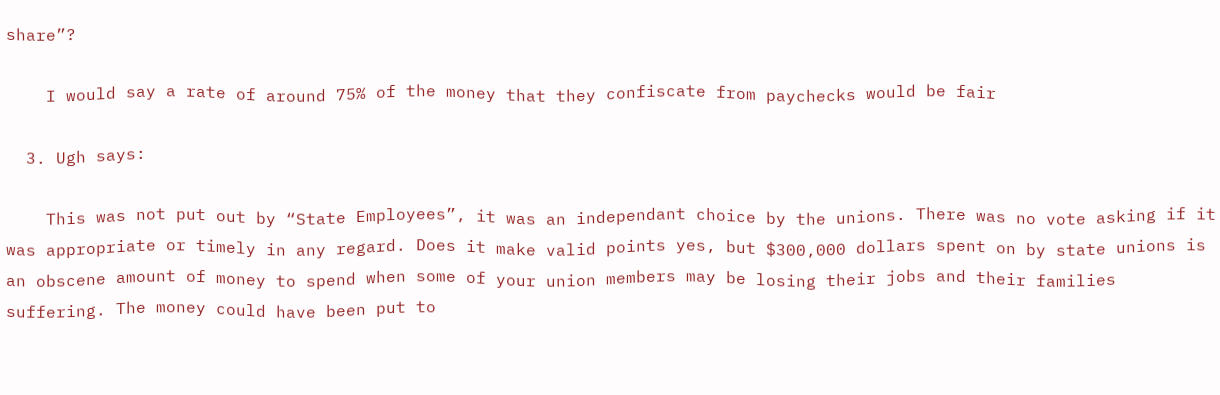share”?

    I would say a rate of around 75% of the money that they confiscate from paychecks would be fair

  3. Ugh says:

    This was not put out by “State Employees”, it was an independant choice by the unions. There was no vote asking if it was appropriate or timely in any regard. Does it make valid points yes, but $300,000 dollars spent on by state unions is an obscene amount of money to spend when some of your union members may be losing their jobs and their families suffering. The money could have been put to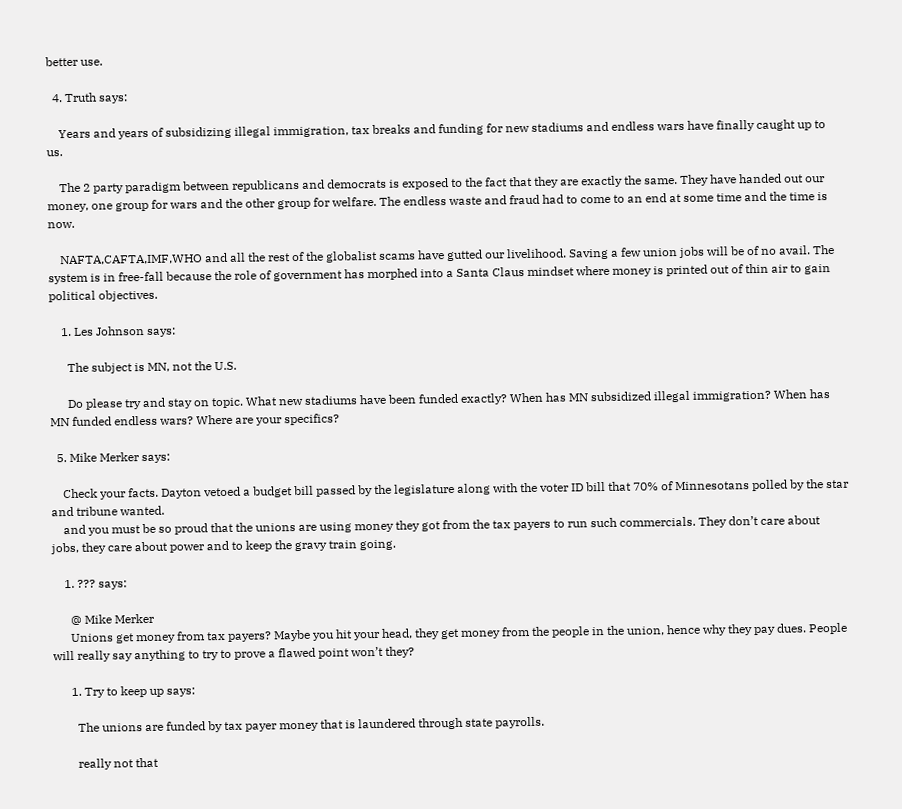better use.

  4. Truth says:

    Years and years of subsidizing illegal immigration, tax breaks and funding for new stadiums and endless wars have finally caught up to us.

    The 2 party paradigm between republicans and democrats is exposed to the fact that they are exactly the same. They have handed out our money, one group for wars and the other group for welfare. The endless waste and fraud had to come to an end at some time and the time is now.

    NAFTA,CAFTA,IMF,WHO and all the rest of the globalist scams have gutted our livelihood. Saving a few union jobs will be of no avail. The system is in free-fall because the role of government has morphed into a Santa Claus mindset where money is printed out of thin air to gain political objectives.

    1. Les Johnson says:

      The subject is MN, not the U.S.

      Do please try and stay on topic. What new stadiums have been funded exactly? When has MN subsidized illegal immigration? When has MN funded endless wars? Where are your specifics?

  5. Mike Merker says:

    Check your facts. Dayton vetoed a budget bill passed by the legislature along with the voter ID bill that 70% of Minnesotans polled by the star and tribune wanted.
    and you must be so proud that the unions are using money they got from the tax payers to run such commercials. They don’t care about jobs, they care about power and to keep the gravy train going.

    1. ??? says:

      @ Mike Merker
      Unions get money from tax payers? Maybe you hit your head, they get money from the people in the union, hence why they pay dues. People will really say anything to try to prove a flawed point won’t they?

      1. Try to keep up says:

        The unions are funded by tax payer money that is laundered through state payrolls.

        really not that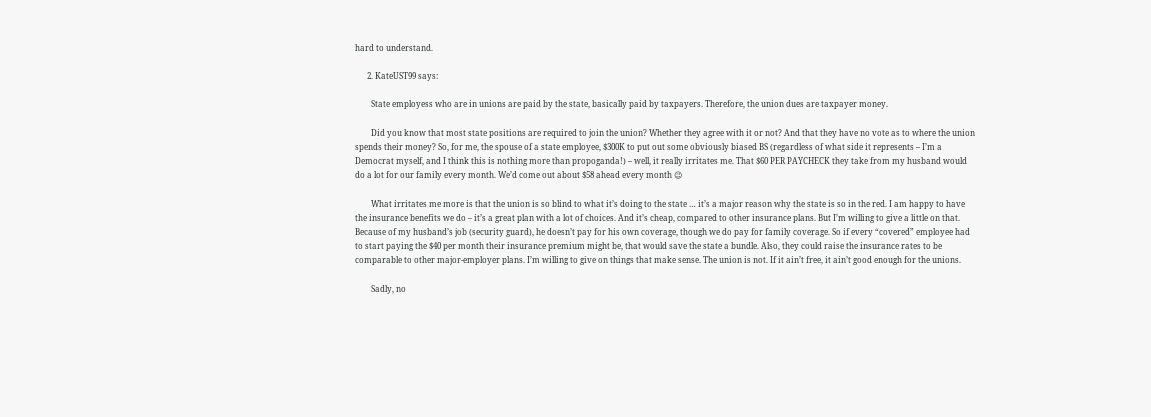hard to understand.

      2. KateUST99 says:

        State employess who are in unions are paid by the state, basically paid by taxpayers. Therefore, the union dues are taxpayer money.

        Did you know that most state positions are required to join the union? Whether they agree with it or not? And that they have no vote as to where the union spends their money? So, for me, the spouse of a state employee, $300K to put out some obviously biased BS (regardless of what side it represents – I’m a Democrat myself, and I think this is nothing more than propoganda!) – well, it really irritates me. That $60 PER PAYCHECK they take from my husband would do a lot for our family every month. We’d come out about $58 ahead every month 😉

        What irritates me more is that the union is so blind to what it’s doing to the state … it’s a major reason why the state is so in the red. I am happy to have the insurance benefits we do – it’s a great plan with a lot of choices. And it’s cheap, compared to other insurance plans. But I’m willing to give a little on that. Because of my husband’s job (security guard), he doesn’t pay for his own coverage, though we do pay for family coverage. So if every “covered” employee had to start paying the $40 per month their insurance premium might be, that would save the state a bundle. Also, they could raise the insurance rates to be comparable to other major-employer plans. I’m willing to give on things that make sense. The union is not. If it ain’t free, it ain’t good enough for the unions.

        Sadly, no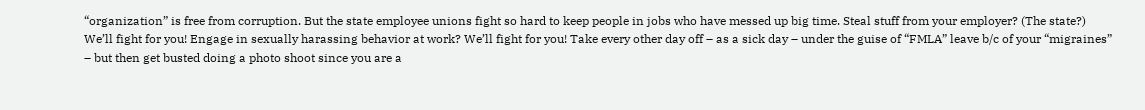“organization” is free from corruption. But the state employee unions fight so hard to keep people in jobs who have messed up big time. Steal stuff from your employer? (The state?) We’ll fight for you! Engage in sexually harassing behavior at work? We’ll fight for you! Take every other day off – as a sick day – under the guise of “FMLA” leave b/c of your “migraines” – but then get busted doing a photo shoot since you are a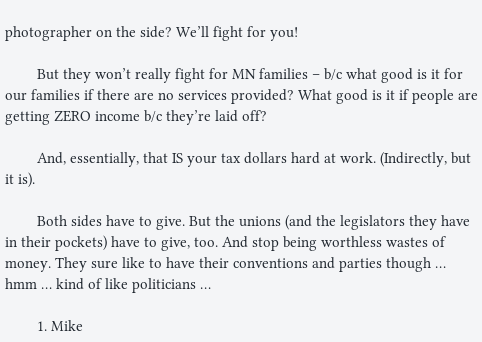photographer on the side? We’ll fight for you!

        But they won’t really fight for MN families – b/c what good is it for our families if there are no services provided? What good is it if people are getting ZERO income b/c they’re laid off?

        And, essentially, that IS your tax dollars hard at work. (Indirectly, but it is).

        Both sides have to give. But the unions (and the legislators they have in their pockets) have to give, too. And stop being worthless wastes of money. They sure like to have their conventions and parties though … hmm … kind of like politicians …

        1. Mike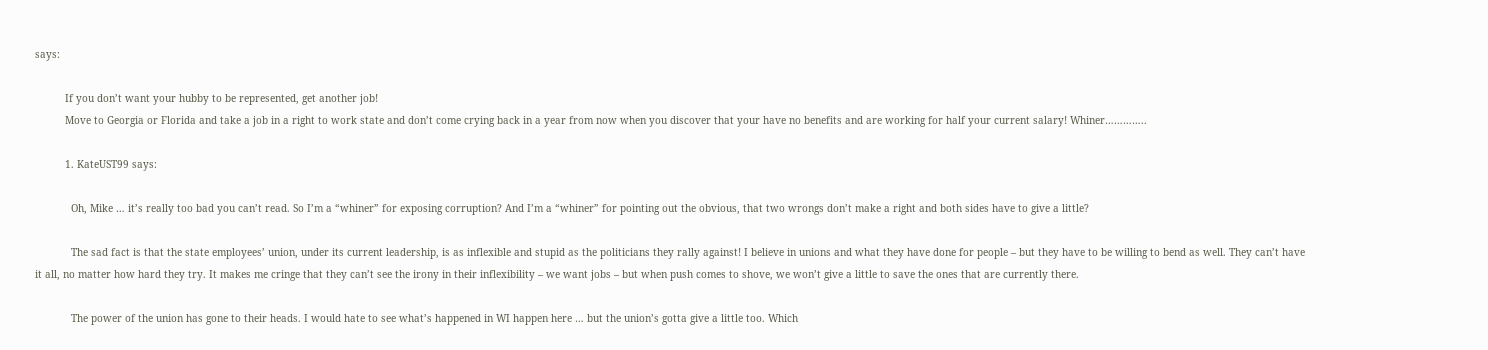says:

          If you don’t want your hubby to be represented, get another job!
          Move to Georgia or Florida and take a job in a right to work state and don’t come crying back in a year from now when you discover that your have no benefits and are working for half your current salary! Whiner…………..

          1. KateUST99 says:

            Oh, Mike … it’s really too bad you can’t read. So I’m a “whiner” for exposing corruption? And I’m a “whiner” for pointing out the obvious, that two wrongs don’t make a right and both sides have to give a little?

            The sad fact is that the state employees’ union, under its current leadership, is as inflexible and stupid as the politicians they rally against! I believe in unions and what they have done for people – but they have to be willing to bend as well. They can’t have it all, no matter how hard they try. It makes me cringe that they can’t see the irony in their inflexibility – we want jobs – but when push comes to shove, we won’t give a little to save the ones that are currently there.

            The power of the union has gone to their heads. I would hate to see what’s happened in WI happen here … but the union’s gotta give a little too. Which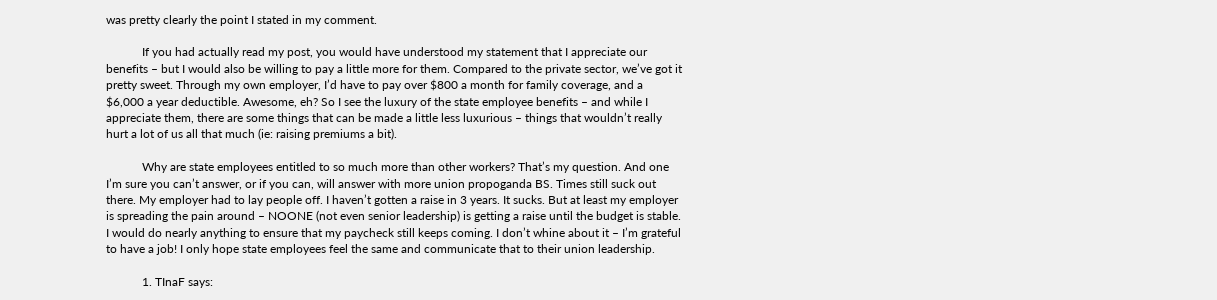was pretty clearly the point I stated in my comment.

            If you had actually read my post, you would have understood my statement that I appreciate our benefits – but I would also be willing to pay a little more for them. Compared to the private sector, we’ve got it pretty sweet. Through my own employer, I’d have to pay over $800 a month for family coverage, and a $6,000 a year deductible. Awesome, eh? So I see the luxury of the state employee benefits – and while I appreciate them, there are some things that can be made a little less luxurious – things that wouldn’t really hurt a lot of us all that much (ie: raising premiums a bit).

            Why are state employees entitled to so much more than other workers? That’s my question. And one I’m sure you can’t answer, or if you can, will answer with more union propoganda BS. Times still suck out there. My employer had to lay people off. I haven’t gotten a raise in 3 years. It sucks. But at least my employer is spreading the pain around – NOONE (not even senior leadership) is getting a raise until the budget is stable. I would do nearly anything to ensure that my paycheck still keeps coming. I don’t whine about it – I’m grateful to have a job! I only hope state employees feel the same and communicate that to their union leadership.

            1. TInaF says: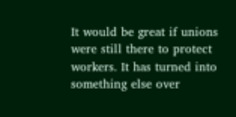It would be great if unions were still there to protect workers. It has turned into something else over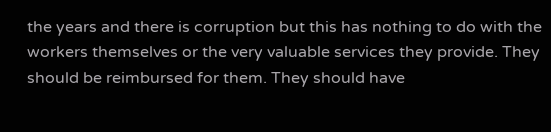the years and there is corruption but this has nothing to do with the workers themselves or the very valuable services they provide. They should be reimbursed for them. They should have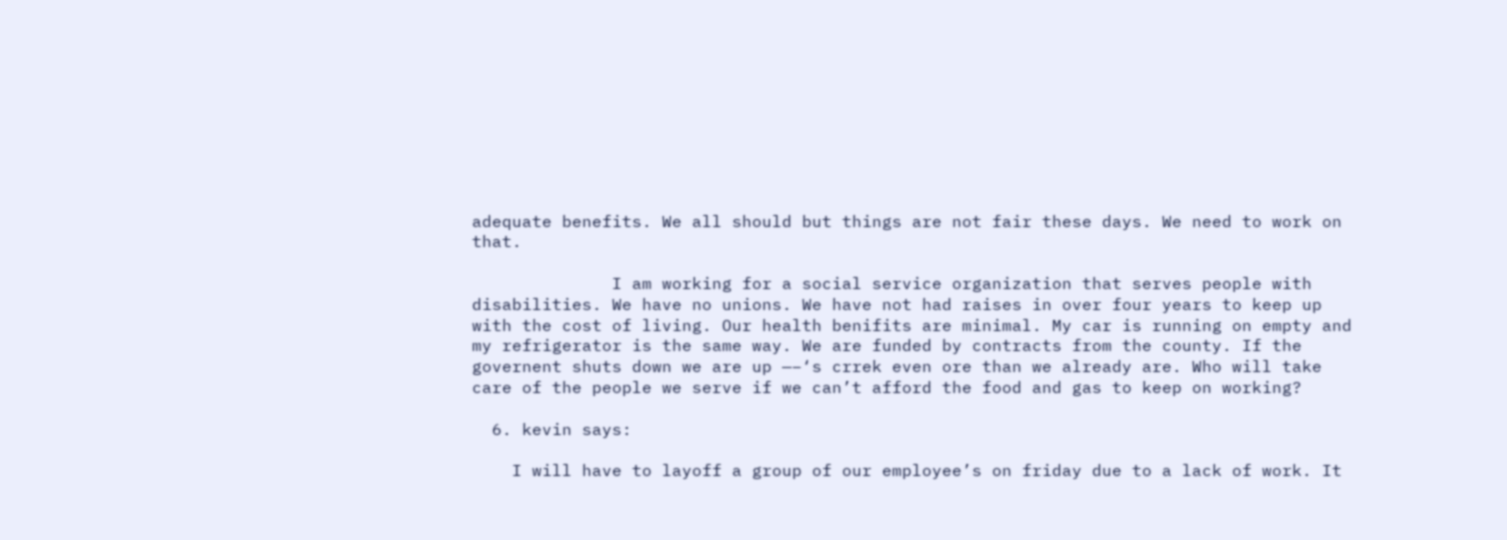adequate benefits. We all should but things are not fair these days. We need to work on that.

              I am working for a social service organization that serves people with disabilities. We have no unions. We have not had raises in over four years to keep up with the cost of living. Our health benifits are minimal. My car is running on empty and my refrigerator is the same way. We are funded by contracts from the county. If the governent shuts down we are up —–‘s crrek even ore than we already are. Who will take care of the people we serve if we can’t afford the food and gas to keep on working?

  6. kevin says:

    I will have to layoff a group of our employee’s on friday due to a lack of work. It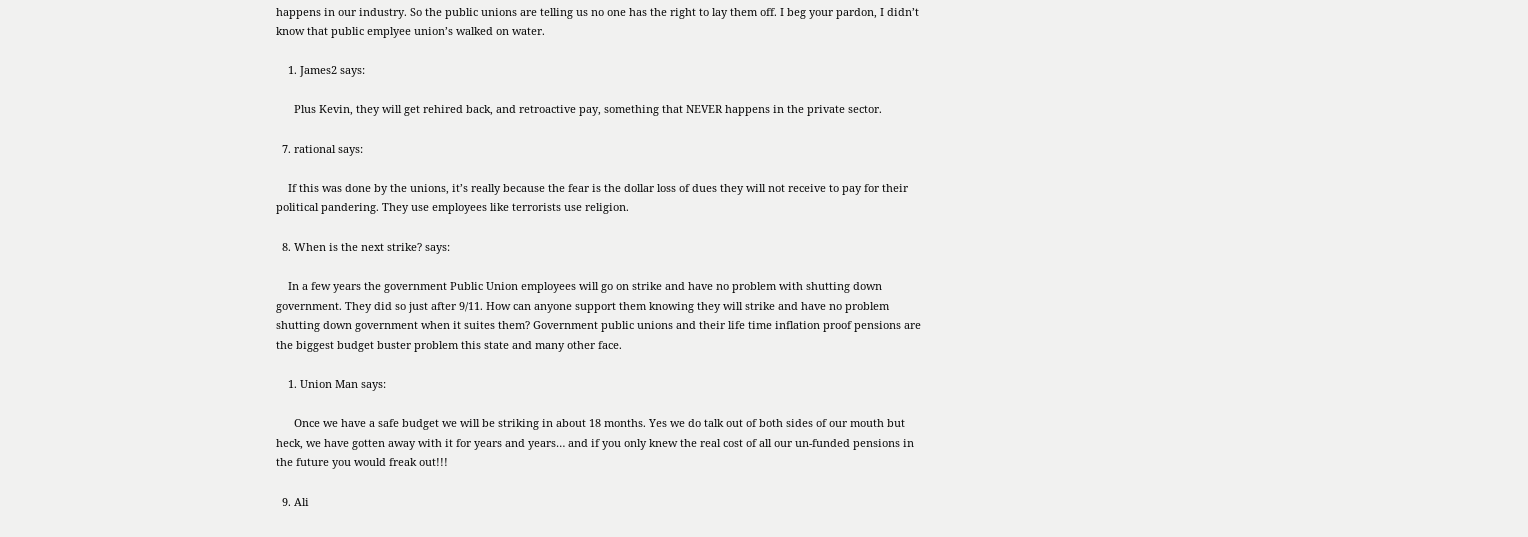happens in our industry. So the public unions are telling us no one has the right to lay them off. I beg your pardon, I didn’t know that public emplyee union’s walked on water.

    1. James2 says:

      Plus Kevin, they will get rehired back, and retroactive pay, something that NEVER happens in the private sector.

  7. rational says:

    If this was done by the unions, it’s really because the fear is the dollar loss of dues they will not receive to pay for their political pandering. They use employees like terrorists use religion.

  8. When is the next strike? says:

    In a few years the government Public Union employees will go on strike and have no problem with shutting down government. They did so just after 9/11. How can anyone support them knowing they will strike and have no problem shutting down government when it suites them? Government public unions and their life time inflation proof pensions are the biggest budget buster problem this state and many other face.

    1. Union Man says:

      Once we have a safe budget we will be striking in about 18 months. Yes we do talk out of both sides of our mouth but heck, we have gotten away with it for years and years… and if you only knew the real cost of all our un-funded pensions in the future you would freak out!!!

  9. Ali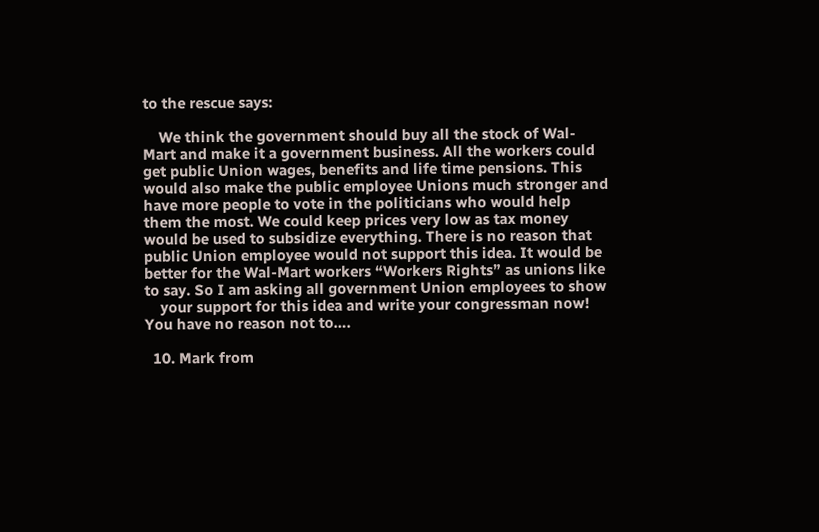to the rescue says:

    We think the government should buy all the stock of Wal-Mart and make it a government business. All the workers could get public Union wages, benefits and life time pensions. This would also make the public employee Unions much stronger and have more people to vote in the politicians who would help them the most. We could keep prices very low as tax money would be used to subsidize everything. There is no reason that public Union employee would not support this idea. It would be better for the Wal-Mart workers “Workers Rights” as unions like to say. So I am asking all government Union employees to show
    your support for this idea and write your congressman now! You have no reason not to….

  10. Mark from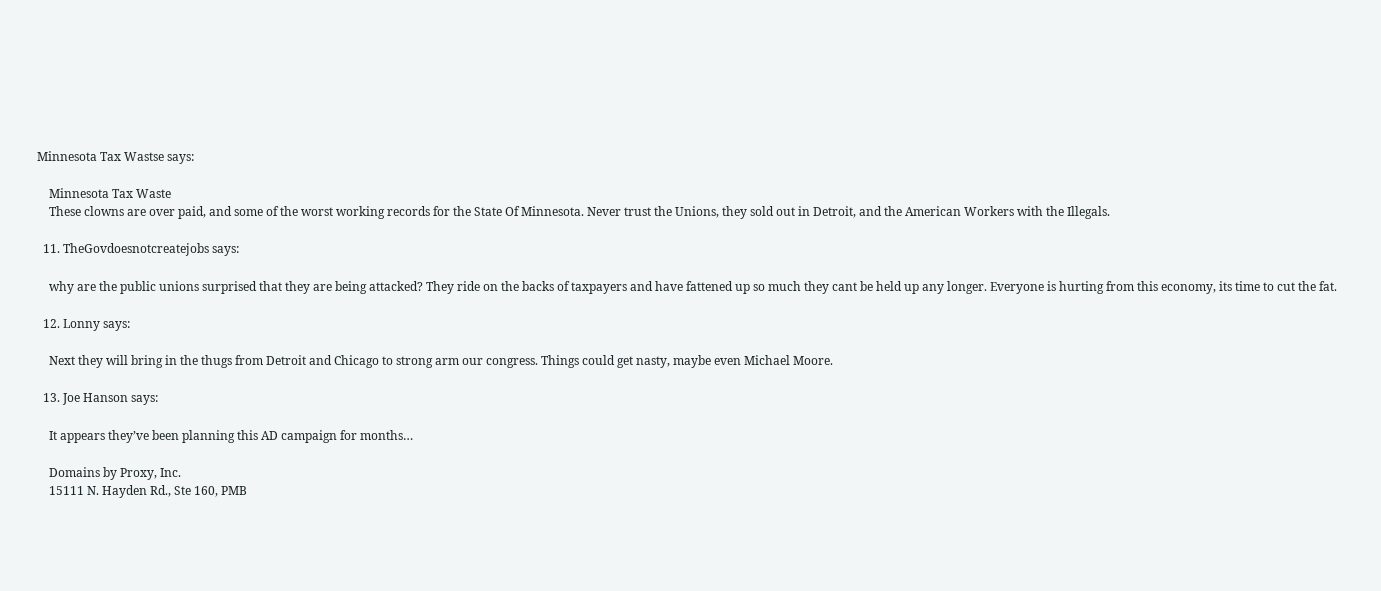Minnesota Tax Wastse says:

    Minnesota Tax Waste
    These clowns are over paid, and some of the worst working records for the State Of Minnesota. Never trust the Unions, they sold out in Detroit, and the American Workers with the Illegals.

  11. TheGovdoesnotcreatejobs says:

    why are the public unions surprised that they are being attacked? They ride on the backs of taxpayers and have fattened up so much they cant be held up any longer. Everyone is hurting from this economy, its time to cut the fat.

  12. Lonny says:

    Next they will bring in the thugs from Detroit and Chicago to strong arm our congress. Things could get nasty, maybe even Michael Moore.

  13. Joe Hanson says:

    It appears they’ve been planning this AD campaign for months…

    Domains by Proxy, Inc.
    15111 N. Hayden Rd., Ste 160, PMB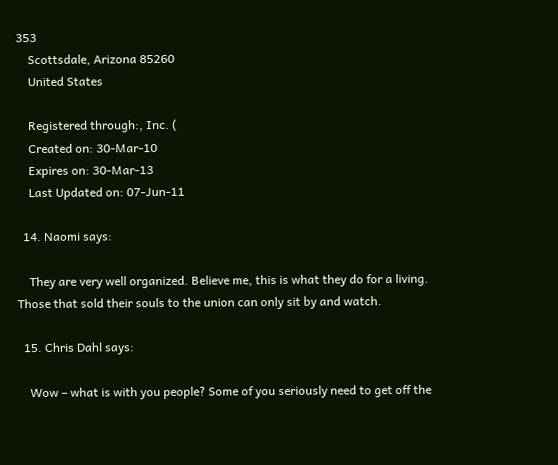353
    Scottsdale, Arizona 85260
    United States

    Registered through:, Inc. (
    Created on: 30-Mar-10
    Expires on: 30-Mar-13
    Last Updated on: 07-Jun-11

  14. Naomi says:

    They are very well organized. Believe me, this is what they do for a living. Those that sold their souls to the union can only sit by and watch.

  15. Chris Dahl says:

    Wow – what is with you people? Some of you seriously need to get off the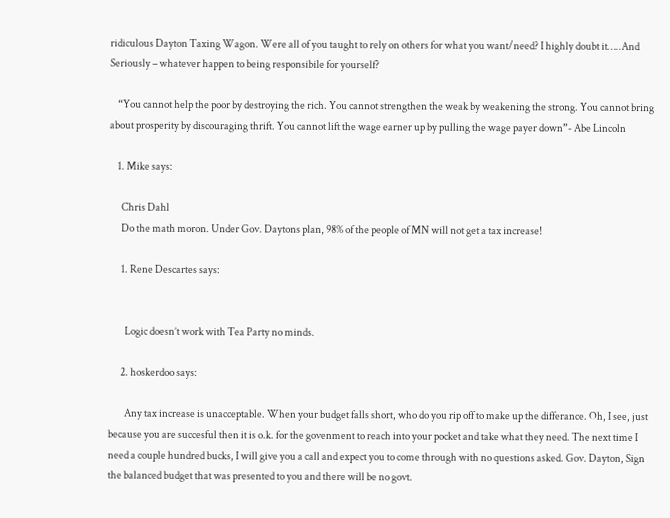ridiculous Dayton Taxing Wagon. Were all of you taught to rely on others for what you want/need? I highly doubt it…..And Seriously – whatever happen to being responsibile for yourself?

    “You cannot help the poor by destroying the rich. You cannot strengthen the weak by weakening the strong. You cannot bring about prosperity by discouraging thrift. You cannot lift the wage earner up by pulling the wage payer down”- Abe Lincoln

    1. Mike says:

      Chris Dahl
      Do the math moron. Under Gov. Daytons plan, 98% of the people of MN will not get a tax increase!

      1. Rene Descartes says:


        Logic doesn’t work with Tea Party no minds.

      2. hoskerdoo says:

        Any tax increase is unacceptable. When your budget falls short, who do you rip off to make up the differance. Oh, I see, just because you are succesful then it is o.k. for the govenment to reach into your pocket and take what they need. The next time I need a couple hundred bucks, I will give you a call and expect you to come through with no questions asked. Gov. Dayton, Sign the balanced budget that was presented to you and there will be no govt.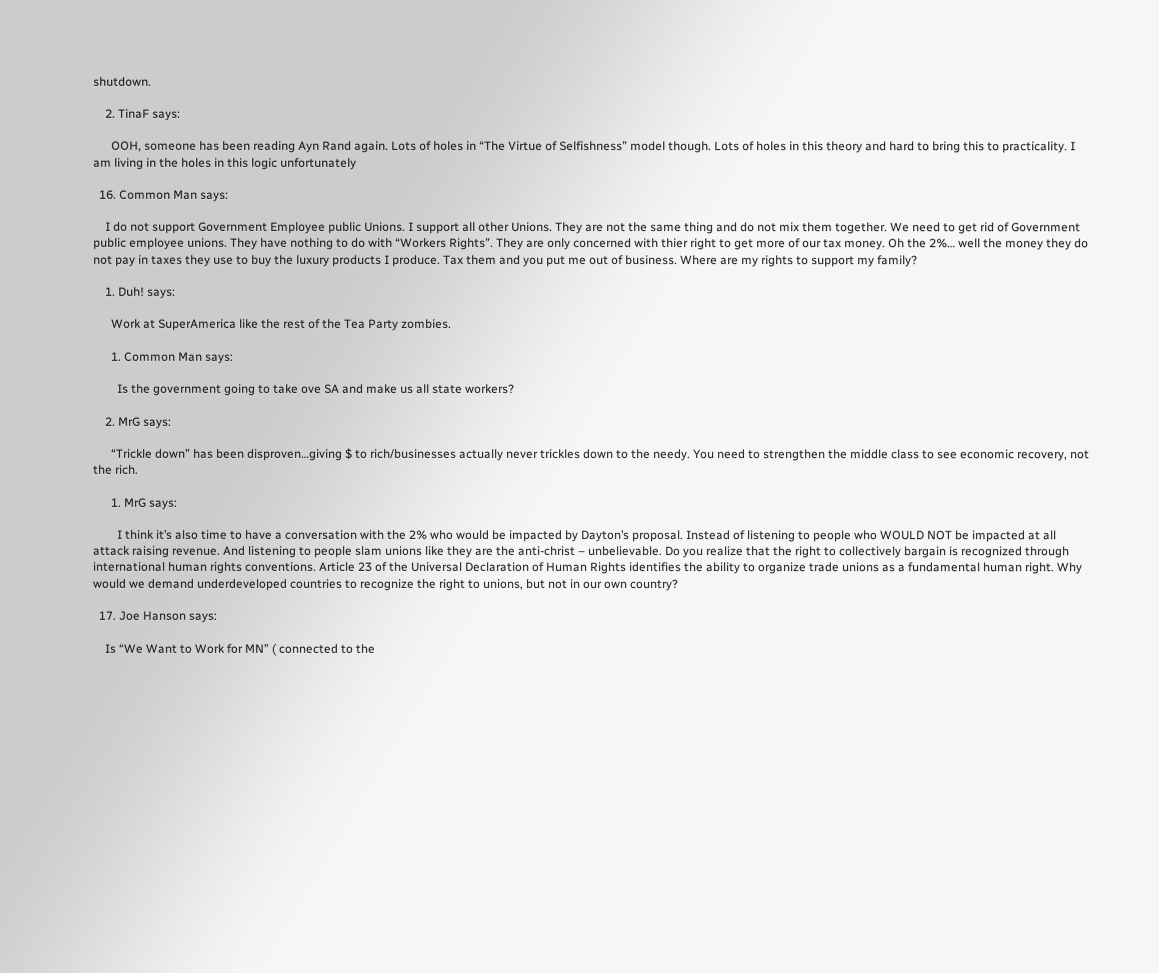shutdown.

    2. TinaF says:

      OOH, someone has been reading Ayn Rand again. Lots of holes in “The Virtue of Selfishness” model though. Lots of holes in this theory and hard to bring this to practicality. I am living in the holes in this logic unfortunately

  16. Common Man says:

    I do not support Government Employee public Unions. I support all other Unions. They are not the same thing and do not mix them together. We need to get rid of Government public employee unions. They have nothing to do with “Workers Rights”. They are only concerned with thier right to get more of our tax money. Oh the 2%… well the money they do not pay in taxes they use to buy the luxury products I produce. Tax them and you put me out of business. Where are my rights to support my family?

    1. Duh! says:

      Work at SuperAmerica like the rest of the Tea Party zombies.

      1. Common Man says:

        Is the government going to take ove SA and make us all state workers?

    2. MrG says:

      “Trickle down” has been disproven…giving $ to rich/businesses actually never trickles down to the needy. You need to strengthen the middle class to see economic recovery, not the rich.

      1. MrG says:

        I think it’s also time to have a conversation with the 2% who would be impacted by Dayton’s proposal. Instead of listening to people who WOULD NOT be impacted at all attack raising revenue. And listening to people slam unions like they are the anti-christ – unbelievable. Do you realize that the right to collectively bargain is recognized through international human rights conventions. Article 23 of the Universal Declaration of Human Rights identifies the ability to organize trade unions as a fundamental human right. Why would we demand underdeveloped countries to recognize the right to unions, but not in our own country?

  17. Joe Hanson says:

    Is “We Want to Work for MN” ( connected to the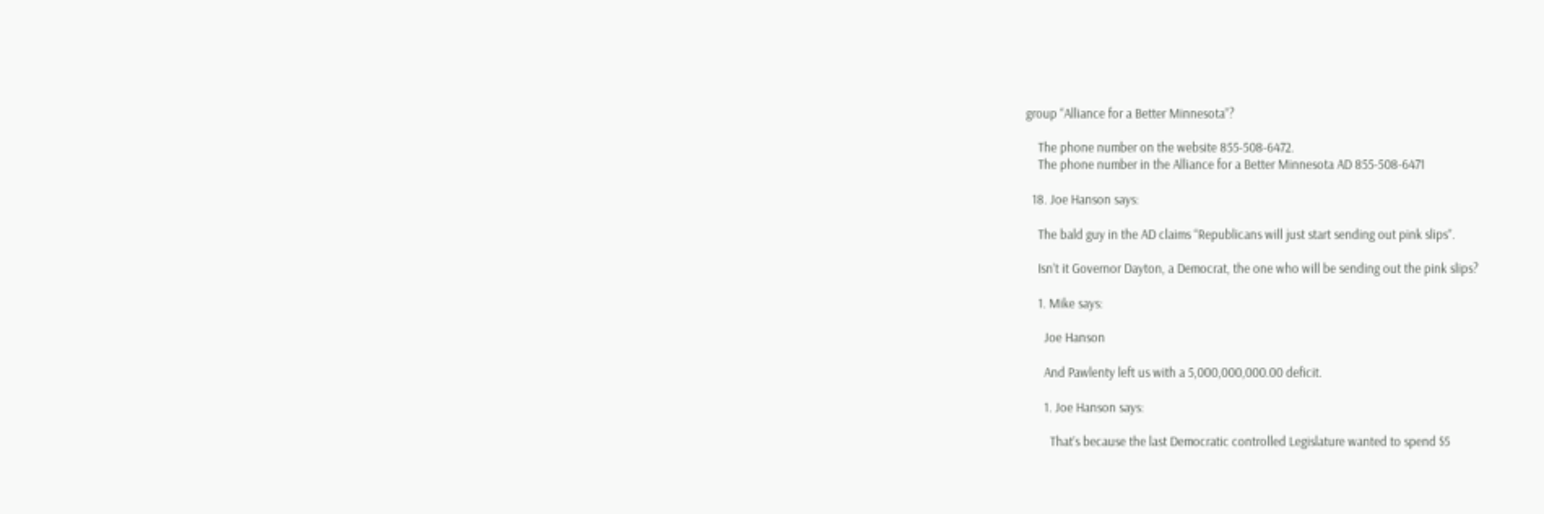group “Alliance for a Better Minnesota”?

    The phone number on the website 855-508-6472.
    The phone number in the Alliance for a Better Minnesota AD 855-508-6471

  18. Joe Hanson says:

    The bald guy in the AD claims “Republicans will just start sending out pink slips”.

    Isn’t it Governor Dayton, a Democrat, the one who will be sending out the pink slips?

    1. Mike says:

      Joe Hanson

      And Pawlenty left us with a 5,000,000,000.00 deficit.

      1. Joe Hanson says:

        That’s because the last Democratic controlled Legislature wanted to spend $5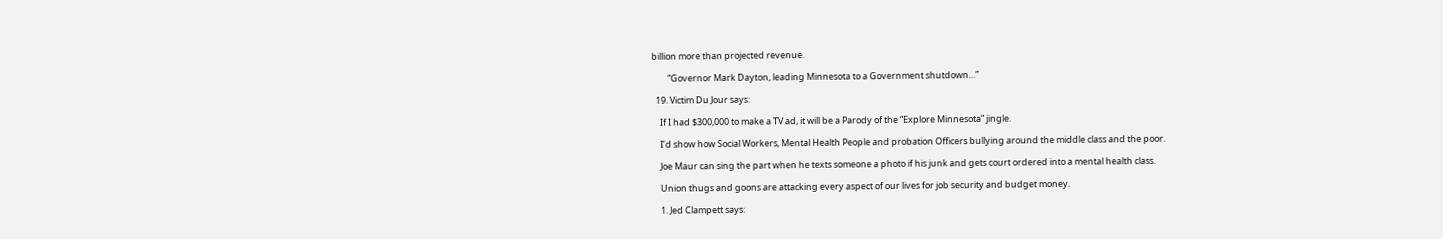billion more than projected revenue.

        “Governor Mark Dayton, leading Minnesota to a Government shutdown…”

  19. Victim Du Jour says:

    If I had $300,000 to make a TV ad, it will be a Parody of the “Explore Minnesota” jingle.

    I’d show how Social Workers, Mental Health People and probation Officers bullying around the middle class and the poor.

    Joe Maur can sing the part when he texts someone a photo if his junk and gets court ordered into a mental health class.

    Union thugs and goons are attacking every aspect of our lives for job security and budget money.

    1. Jed Clampett says: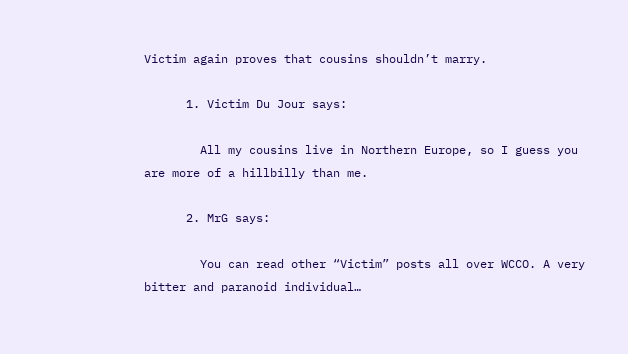Victim again proves that cousins shouldn’t marry.

      1. Victim Du Jour says:

        All my cousins live in Northern Europe, so I guess you are more of a hillbilly than me.

      2. MrG says:

        You can read other “Victim” posts all over WCCO. A very bitter and paranoid individual…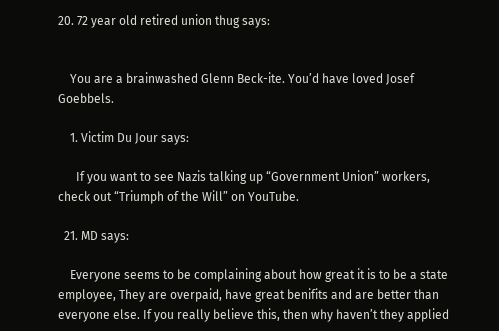20. 72 year old retired union thug says:


    You are a brainwashed Glenn Beck-ite. You’d have loved Josef Goebbels.

    1. Victim Du Jour says:

      If you want to see Nazis talking up “Government Union” workers, check out “Triumph of the Will” on YouTube.

  21. MD says:

    Everyone seems to be complaining about how great it is to be a state employee, They are overpaid, have great benifits and are better than everyone else. If you really believe this, then why haven’t they applied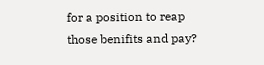for a position to reap those benifits and pay?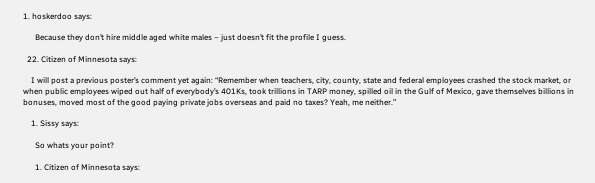1. hoskerdoo says:

      Because they don’t hire middle aged white males – just doesn’t fit the profile I guess.

  22. Citizen of Minnesota says:

    I will post a previous poster’s comment yet again: “Remember when teachers, city, county, state and federal employees crashed the stock market, or when public employees wiped out half of everybody’s 401Ks, took trillions in TARP money, spilled oil in the Gulf of Mexico, gave themselves billions in bonuses, moved most of the good paying private jobs overseas and paid no taxes? Yeah, me neither.”

    1. Sissy says:

      So whats your point?

      1. Citizen of Minnesota says: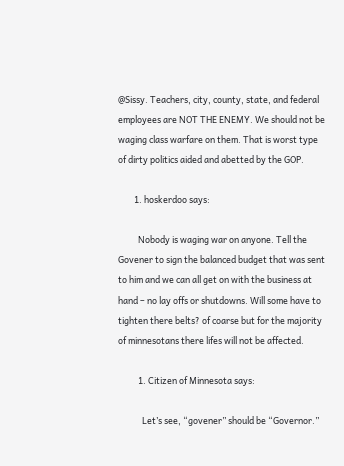@Sissy. Teachers, city, county, state, and federal employees are NOT THE ENEMY. We should not be waging class warfare on them. That is worst type of dirty politics aided and abetted by the GOP.

        1. hoskerdoo says:

          Nobody is waging war on anyone. Tell the Govener to sign the balanced budget that was sent to him and we can all get on with the business at hand – no lay offs or shutdowns. Will some have to tighten there belts? of coarse but for the majority of minnesotans there lifes will not be affected.

          1. Citizen of Minnesota says:

            Let’s see, “govener” should be “Governor.”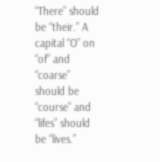“There” should be “their.” A capital “O” on “of” and “coarse” should be “course” and “lifes” should be “lives.”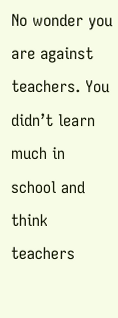No wonder you are against teachers. You didn’t learn much in school and think teachers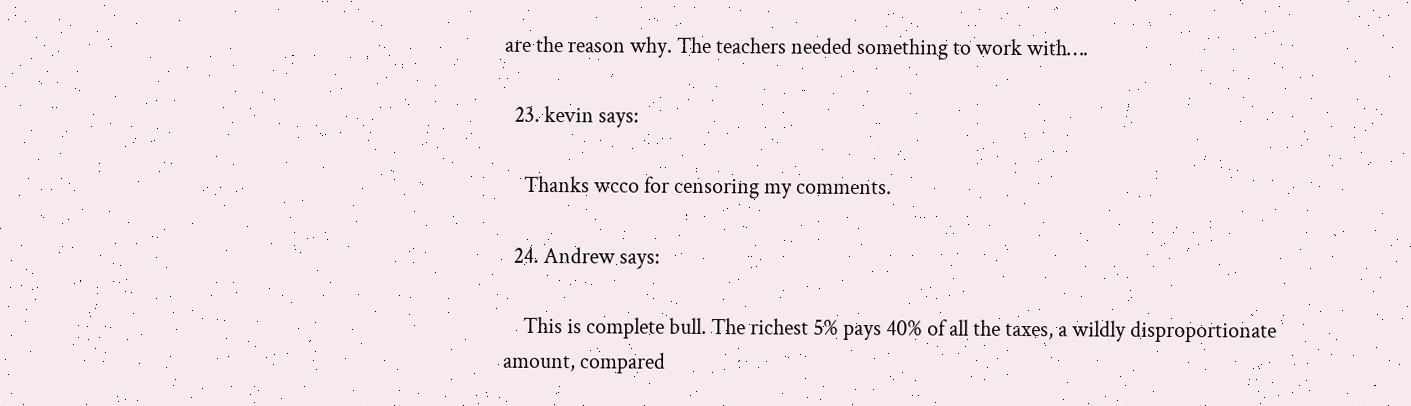are the reason why. The teachers needed something to work with….

  23. kevin says:

    Thanks wcco for censoring my comments.

  24. Andrew says:

    This is complete bull. The richest 5% pays 40% of all the taxes, a wildly disproportionate amount, compared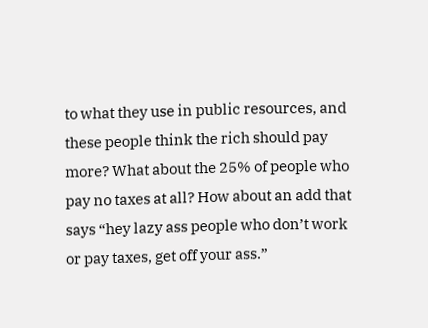to what they use in public resources, and these people think the rich should pay more? What about the 25% of people who pay no taxes at all? How about an add that says “hey lazy ass people who don’t work or pay taxes, get off your ass.”